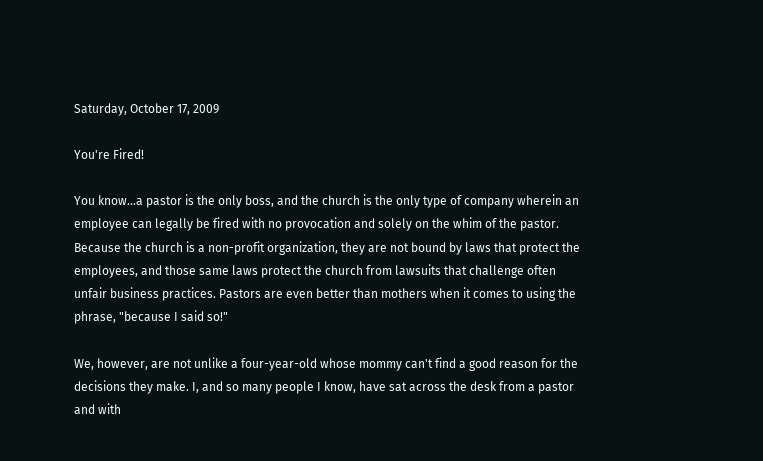Saturday, October 17, 2009

You're Fired!

You know...a pastor is the only boss, and the church is the only type of company wherein an employee can legally be fired with no provocation and solely on the whim of the pastor. Because the church is a non-profit organization, they are not bound by laws that protect the employees, and those same laws protect the church from lawsuits that challenge often unfair business practices. Pastors are even better than mothers when it comes to using the phrase, "because I said so!"

We, however, are not unlike a four-year-old whose mommy can't find a good reason for the decisions they make. I, and so many people I know, have sat across the desk from a pastor and with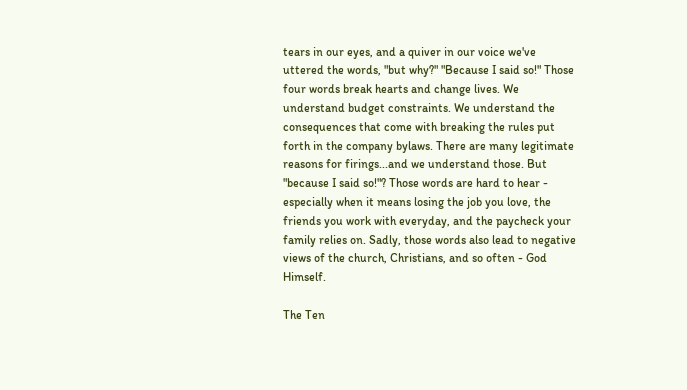tears in our eyes, and a quiver in our voice we've uttered the words, "but why?" "Because I said so!" Those four words break hearts and change lives. We understand budget constraints. We understand the consequences that come with breaking the rules put forth in the company bylaws. There are many legitimate reasons for firings...and we understand those. But "because I said so!"? Those words are hard to hear - especially when it means losing the job you love, the friends you work with everyday, and the paycheck your family relies on. Sadly, those words also lead to negative views of the church, Christians, and so often - God Himself.

The Ten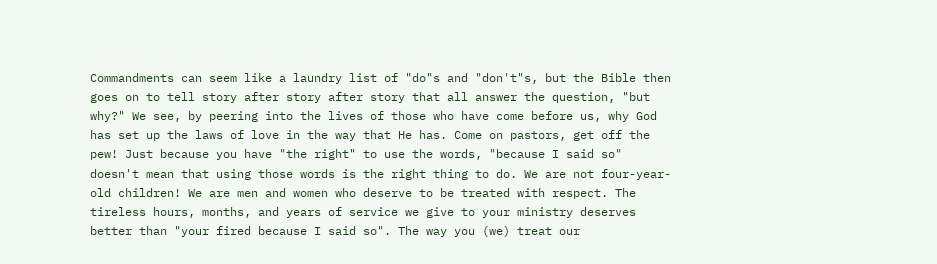Commandments can seem like a laundry list of "do"s and "don't"s, but the Bible then goes on to tell story after story after story that all answer the question, "but why?" We see, by peering into the lives of those who have come before us, why God has set up the laws of love in the way that He has. Come on pastors, get off the pew! Just because you have "the right" to use the words, "because I said so" doesn't mean that using those words is the right thing to do. We are not four-year-old children! We are men and women who deserve to be treated with respect. The tireless hours, months, and years of service we give to your ministry deserves better than "your fired because I said so". The way you (we) treat our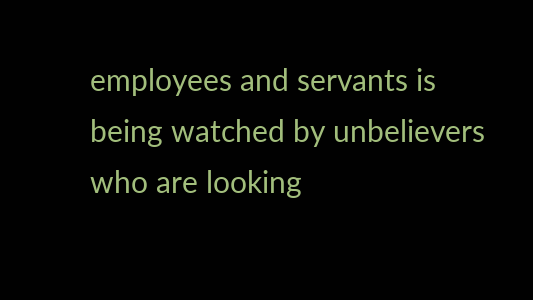employees and servants is being watched by unbelievers who are looking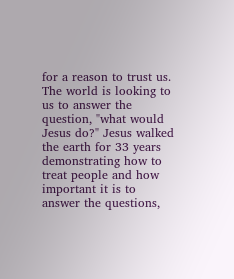for a reason to trust us. The world is looking to us to answer the question, "what would Jesus do?" Jesus walked the earth for 33 years demonstrating how to treat people and how important it is to answer the questions,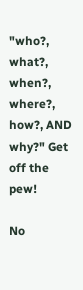"who?, what?, when?, where?, how?, AND why?" Get off the pew!

No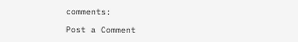comments:

Post a Comment